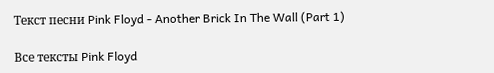Текст песни Pink Floyd - Another Brick In The Wall (Part 1)

Все тексты Pink Floyd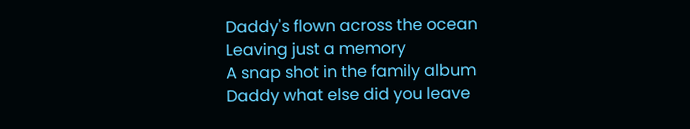Daddy's flown across the ocean
Leaving just a memory
A snap shot in the family album
Daddy what else did you leave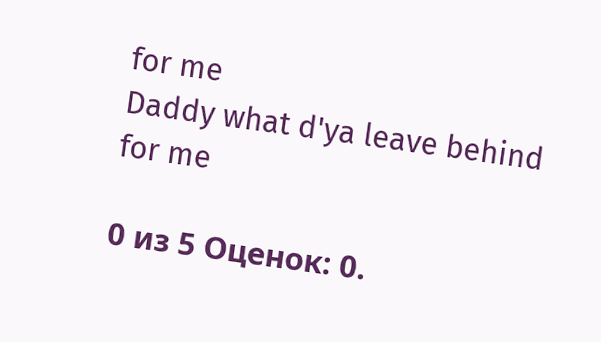for me
Daddy what d'ya leave behind for me

0 из 5 Оценок: 0.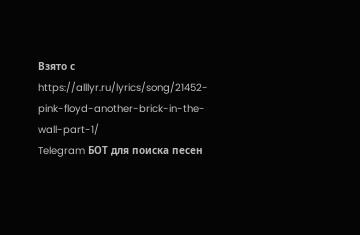Взято с https://alllyr.ru/lyrics/song/21452-pink-floyd-another-brick-in-the-wall-part-1/
Telegram БОТ для поиска песен